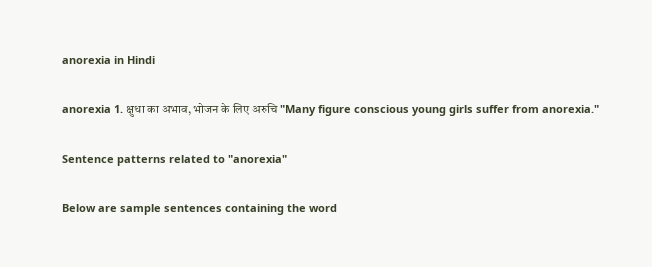anorexia in Hindi

anorexia 1. क्षुधा का अभाव, भोजन के लिए अरुचि "Many figure conscious young girls suffer from anorexia."

Sentence patterns related to "anorexia"

Below are sample sentences containing the word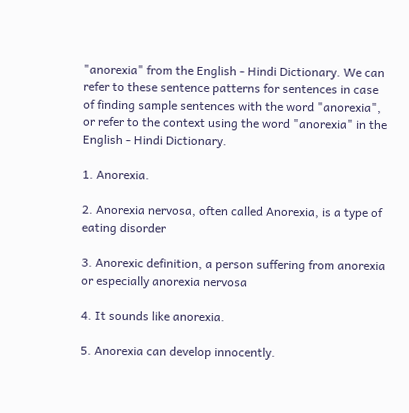"anorexia" from the English - Hindi Dictionary. We can refer to these sentence patterns for sentences in case of finding sample sentences with the word "anorexia", or refer to the context using the word "anorexia" in the English - Hindi Dictionary.

1. Anorexia.

2. Anorexia nervosa, often called Anorexia, is a type of eating disorder

3. Anorexic definition, a person suffering from anorexia or especially anorexia nervosa

4. It sounds like anorexia.

5. Anorexia can develop innocently.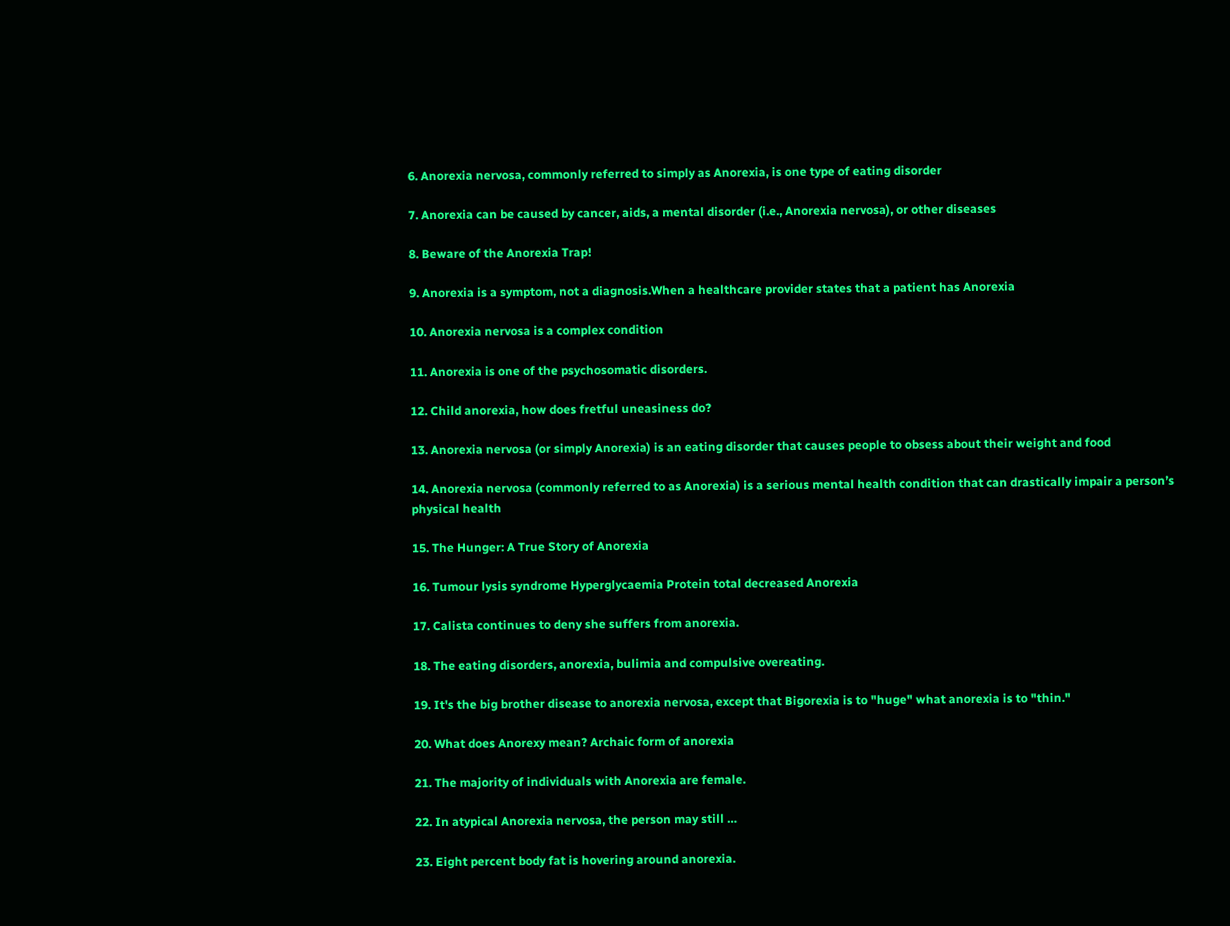6. Anorexia nervosa, commonly referred to simply as Anorexia, is one type of eating disorder

7. Anorexia can be caused by cancer, aids, a mental disorder (i.e., Anorexia nervosa), or other diseases

8. Beware of the Anorexia Trap!

9. Anorexia is a symptom, not a diagnosis.When a healthcare provider states that a patient has Anorexia

10. Anorexia nervosa is a complex condition

11. Anorexia is one of the psychosomatic disorders.

12. Child anorexia, how does fretful uneasiness do?

13. Anorexia nervosa (or simply Anorexia) is an eating disorder that causes people to obsess about their weight and food

14. Anorexia nervosa (commonly referred to as Anorexia) is a serious mental health condition that can drastically impair a person’s physical health

15. The Hunger: A True Story of Anorexia

16. Tumour lysis syndrome Hyperglycaemia Protein total decreased Anorexia

17. Calista continues to deny she suffers from anorexia.

18. The eating disorders, anorexia, bulimia and compulsive overeating.

19. It's the big brother disease to anorexia nervosa, except that Bigorexia is to "huge" what anorexia is to "thin."

20. What does Anorexy mean? Archaic form of anorexia

21. The majority of individuals with Anorexia are female.

22. In atypical Anorexia nervosa, the person may still …

23. Eight percent body fat is hovering around anorexia.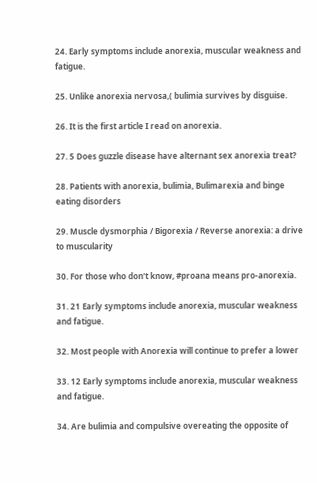24. Early symptoms include anorexia, muscular weakness and fatigue.

25. Unlike anorexia nervosa,( bulimia survives by disguise.

26. It is the first article I read on anorexia.

27. 5 Does guzzle disease have alternant sex anorexia treat?

28. Patients with anorexia, bulimia, Bulimarexia and binge eating disorders

29. Muscle dysmorphia / Bigorexia / Reverse anorexia: a drive to muscularity

30. For those who don't know, #proana means pro-anorexia.

31. 21 Early symptoms include anorexia, muscular weakness and fatigue.

32. Most people with Anorexia will continue to prefer a lower

33. 12 Early symptoms include anorexia, muscular weakness and fatigue.

34. Are bulimia and compulsive overeating the opposite of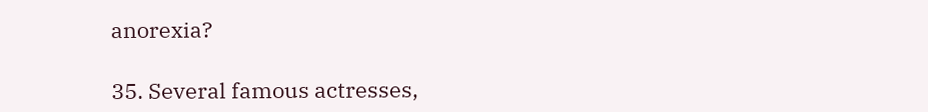anorexia?

35. Several famous actresses,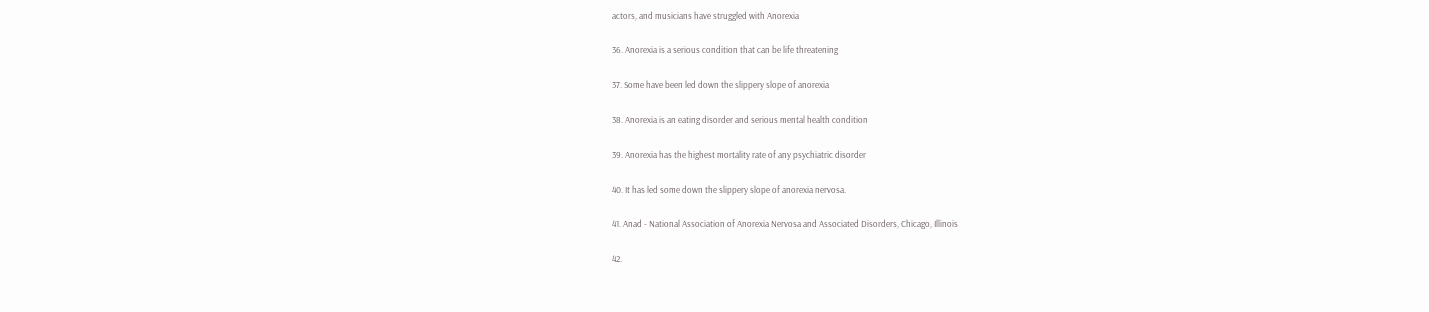actors, and musicians have struggled with Anorexia

36. Anorexia is a serious condition that can be life threatening

37. Some have been led down the slippery slope of anorexia

38. Anorexia is an eating disorder and serious mental health condition

39. Anorexia has the highest mortality rate of any psychiatric disorder

40. It has led some down the slippery slope of anorexia nervosa.

41. Anad - National Association of Anorexia Nervosa and Associated Disorders, Chicago, Illinois

42.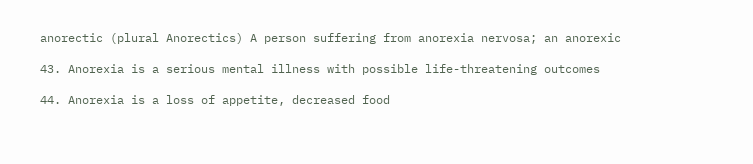anorectic (plural Anorectics) A person suffering from anorexia nervosa; an anorexic

43. Anorexia is a serious mental illness with possible life-threatening outcomes

44. Anorexia is a loss of appetite, decreased food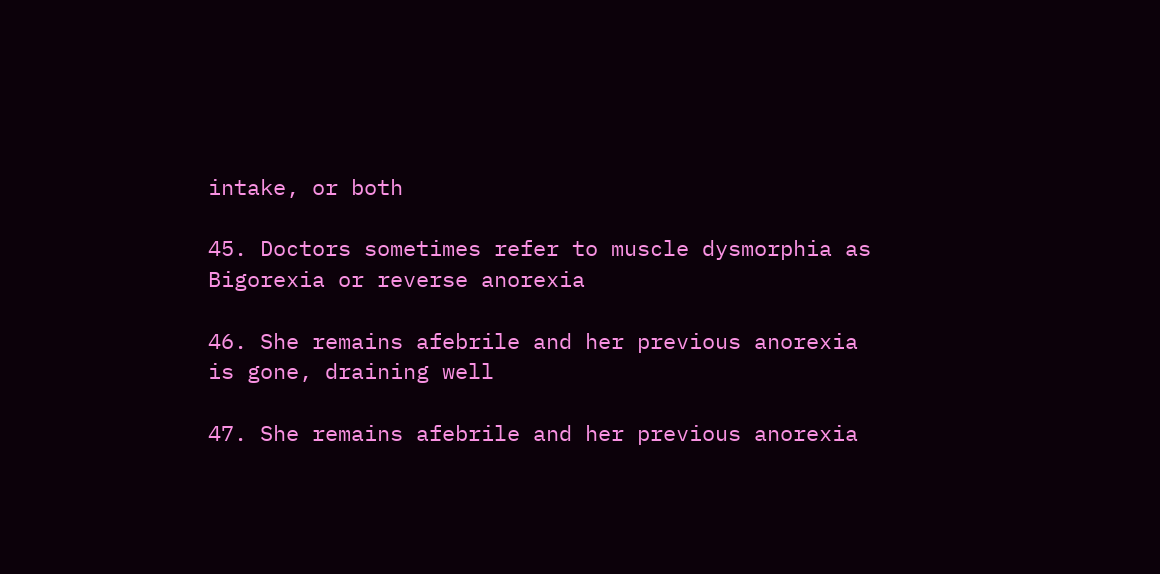intake, or both

45. Doctors sometimes refer to muscle dysmorphia as Bigorexia or reverse anorexia

46. She remains afebrile and her previous anorexia is gone, draining well

47. She remains afebrile and her previous anorexia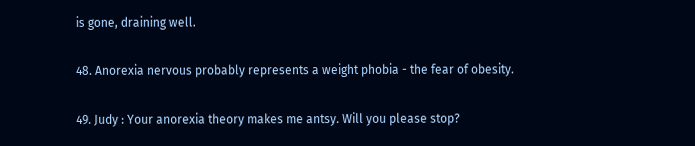is gone, draining well.

48. Anorexia nervous probably represents a weight phobia - the fear of obesity.

49. Judy : Your anorexia theory makes me antsy. Will you please stop?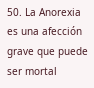50. La Anorexia es una afección grave que puede ser mortal